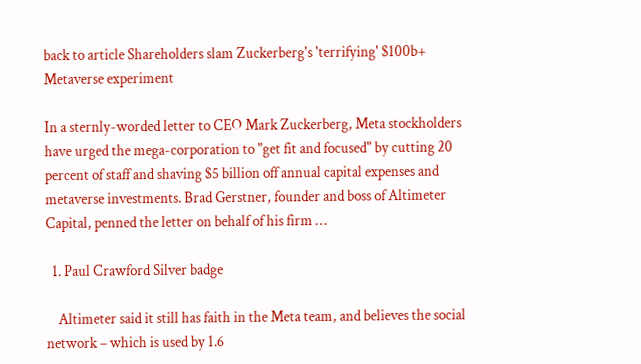back to article Shareholders slam Zuckerberg's 'terrifying' $100b+ Metaverse experiment

In a sternly-worded letter to CEO Mark Zuckerberg, Meta stockholders have urged the mega-corporation to "get fit and focused" by cutting 20 percent of staff and shaving $5 billion off annual capital expenses and metaverse investments. Brad Gerstner, founder and boss of Altimeter Capital, penned the letter on behalf of his firm …

  1. Paul Crawford Silver badge

    Altimeter said it still has faith in the Meta team, and believes the social network – which is used by 1.6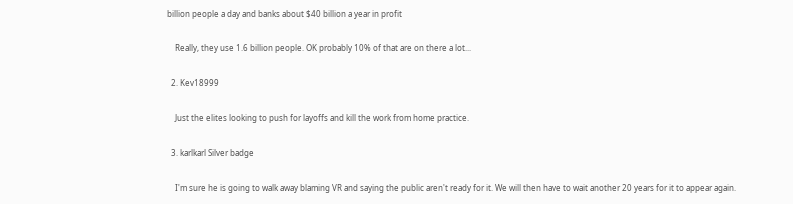billion people a day and banks about $40 billion a year in profit

    Really, they use 1.6 billion people. OK probably 10% of that are on there a lot...

  2. Kev18999

    Just the elites looking to push for layoffs and kill the work from home practice.

  3. karlkarl Silver badge

    I'm sure he is going to walk away blaming VR and saying the public aren't ready for it. We will then have to wait another 20 years for it to appear again.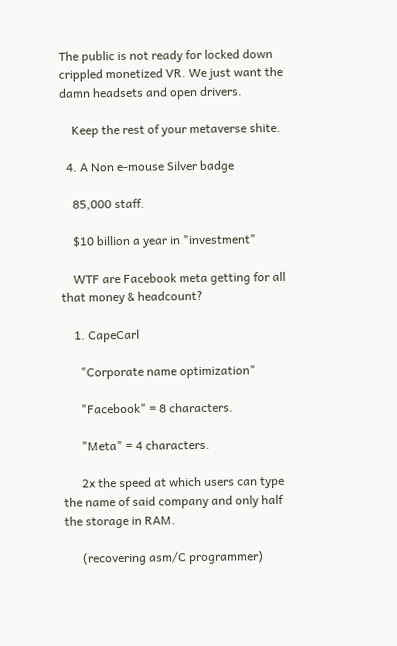The public is not ready for locked down crippled monetized VR. We just want the damn headsets and open drivers.

    Keep the rest of your metaverse shite.

  4. A Non e-mouse Silver badge

    85,000 staff.

    $10 billion a year in "investment"

    WTF are Facebook meta getting for all that money & headcount?

    1. CapeCarl

      "Corporate name optimization"

      "Facebook" = 8 characters.

      "Meta" = 4 characters.

      2x the speed at which users can type the name of said company and only half the storage in RAM.

      (recovering asm/C programmer)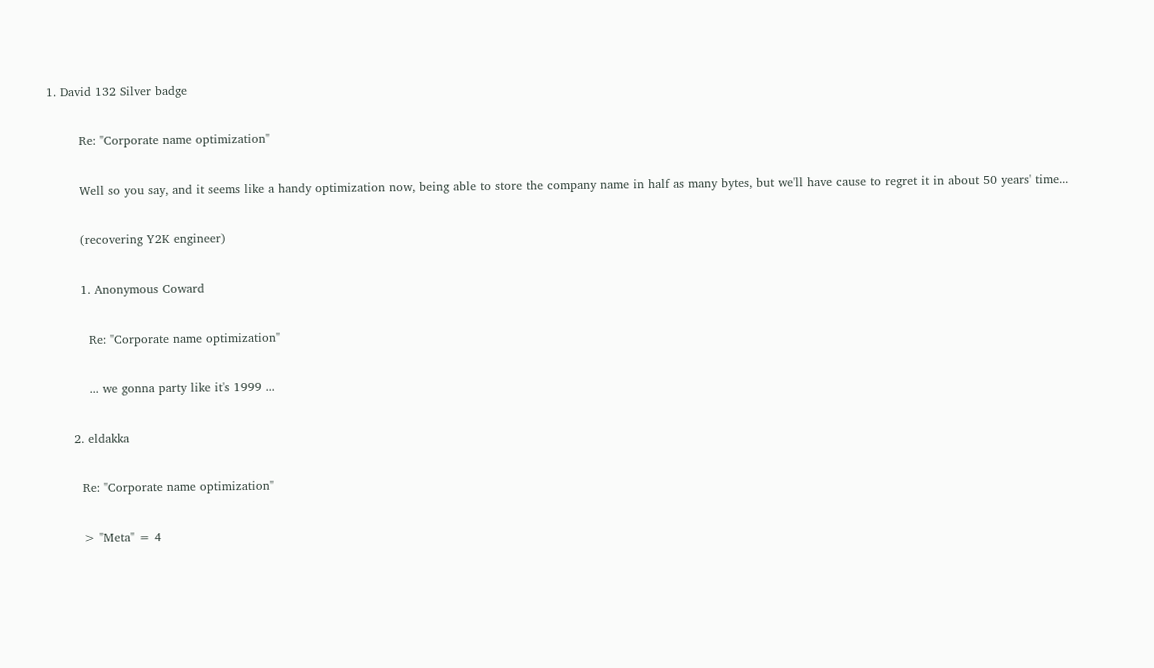1. David 132 Silver badge

        Re: "Corporate name optimization"

        Well so you say, and it seems like a handy optimization now, being able to store the company name in half as many bytes, but we'll have cause to regret it in about 50 years' time...

        (recovering Y2K engineer)

        1. Anonymous Coward

          Re: "Corporate name optimization"

          ... we gonna party like it's 1999 ...

      2. eldakka

        Re: "Corporate name optimization"

        > "Meta" = 4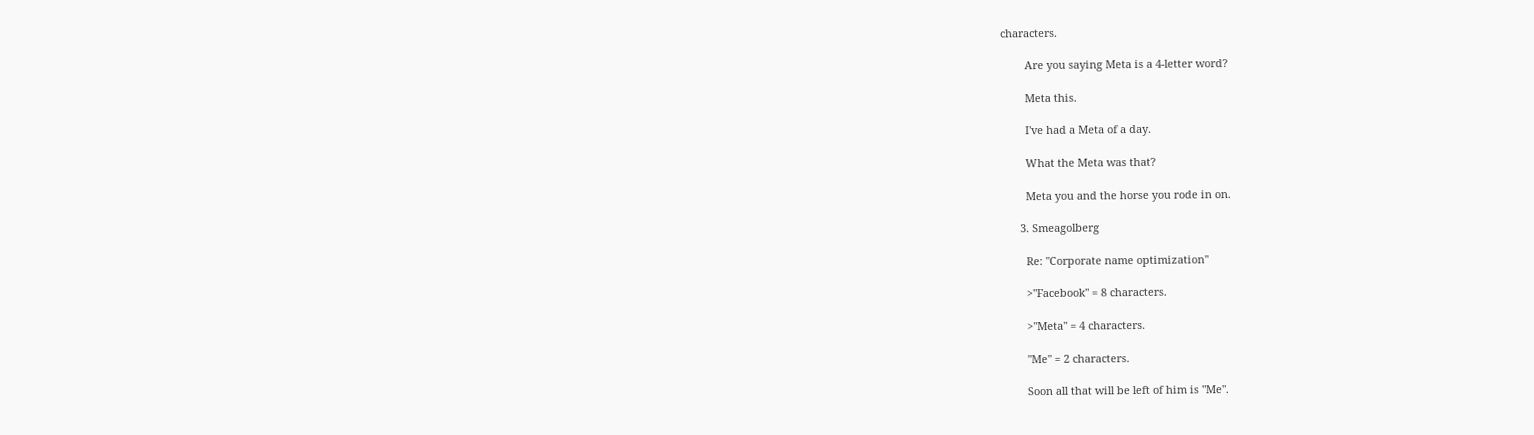characters.

        Are you saying Meta is a 4-letter word?

        Meta this.

        I've had a Meta of a day.

        What the Meta was that?

        Meta you and the horse you rode in on.

      3. Smeagolberg

        Re: "Corporate name optimization"

        >"Facebook" = 8 characters.

        >"Meta" = 4 characters.

        "Me" = 2 characters.

        Soon all that will be left of him is "Me".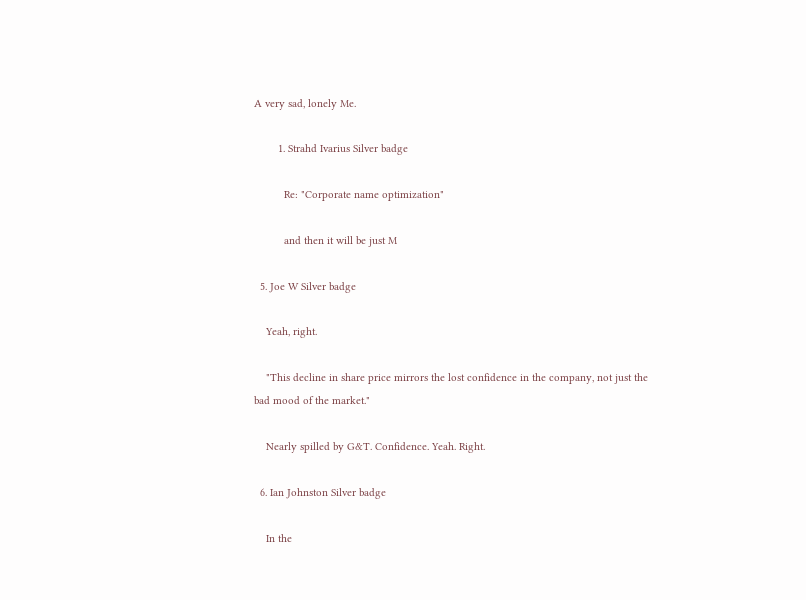A very sad, lonely Me.

        1. Strahd Ivarius Silver badge

          Re: "Corporate name optimization"

          and then it will be just M

  5. Joe W Silver badge

    Yeah, right.

    "This decline in share price mirrors the lost confidence in the company, not just the bad mood of the market."

    Nearly spilled by G&T. Confidence. Yeah. Right.

  6. Ian Johnston Silver badge

    In the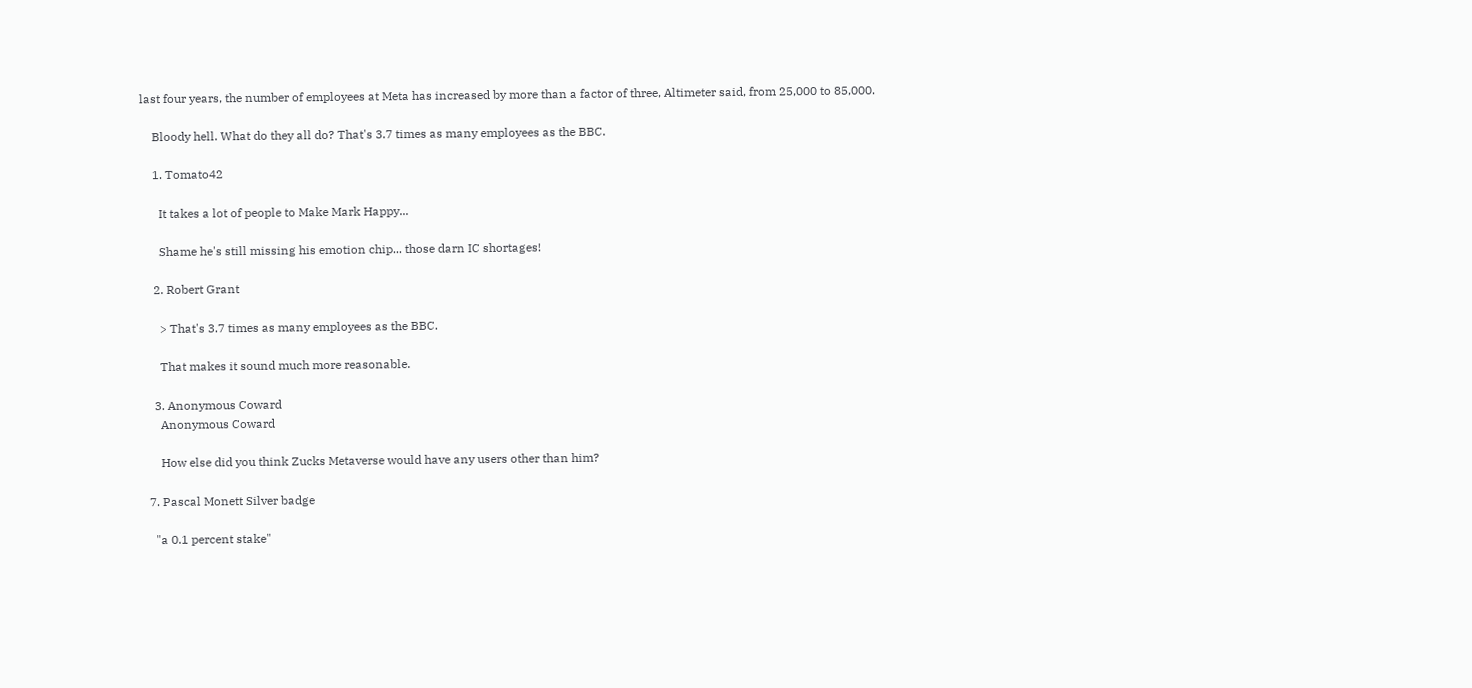last four years, the number of employees at Meta has increased by more than a factor of three, Altimeter said, from 25,000 to 85,000.

    Bloody hell. What do they all do? That's 3.7 times as many employees as the BBC.

    1. Tomato42

      It takes a lot of people to Make Mark Happy...

      Shame he's still missing his emotion chip... those darn IC shortages!

    2. Robert Grant

      > That's 3.7 times as many employees as the BBC.

      That makes it sound much more reasonable.

    3. Anonymous Coward
      Anonymous Coward

      How else did you think Zucks Metaverse would have any users other than him?

  7. Pascal Monett Silver badge

    "a 0.1 percent stake"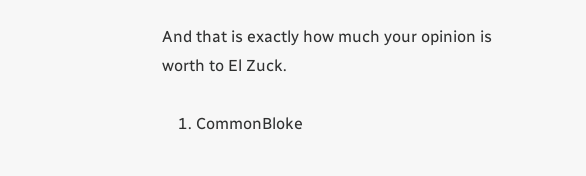And that is exactly how much your opinion is worth to El Zuck.

    1. CommonBloke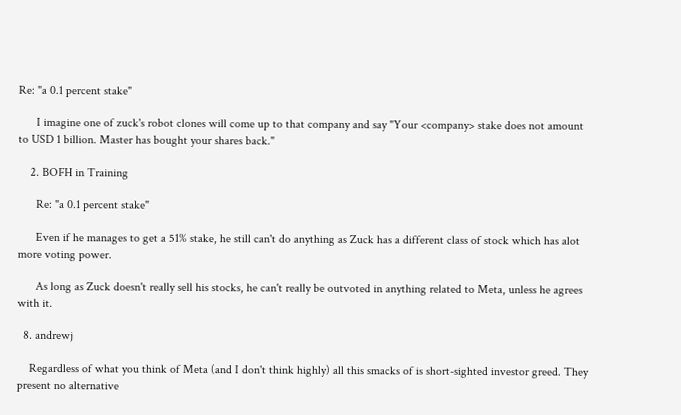Re: "a 0.1 percent stake"

      I imagine one of zuck's robot clones will come up to that company and say "Your <company> stake does not amount to USD 1 billion. Master has bought your shares back."

    2. BOFH in Training

      Re: "a 0.1 percent stake"

      Even if he manages to get a 51% stake, he still can't do anything as Zuck has a different class of stock which has alot more voting power.

      As long as Zuck doesn't really sell his stocks, he can't really be outvoted in anything related to Meta, unless he agrees with it.

  8. andrewj

    Regardless of what you think of Meta (and I don't think highly) all this smacks of is short-sighted investor greed. They present no alternative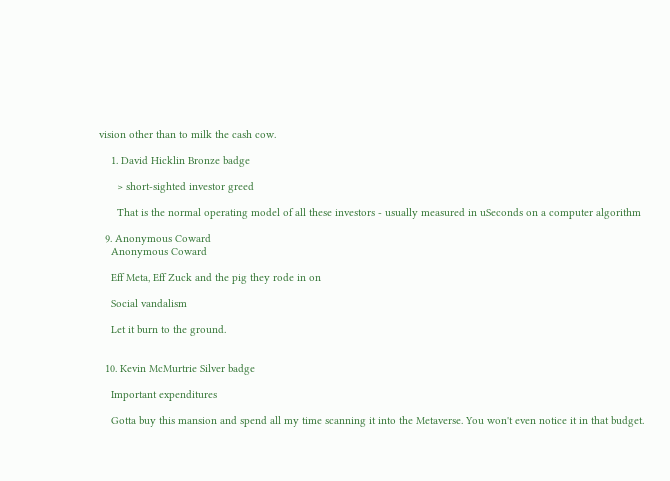vision other than to milk the cash cow.

    1. David Hicklin Bronze badge

      > short-sighted investor greed

      That is the normal operating model of all these investors - usually measured in uSeconds on a computer algorithm

  9. Anonymous Coward
    Anonymous Coward

    Eff Meta, Eff Zuck and the pig they rode in on

    Social vandalism

    Let it burn to the ground.


  10. Kevin McMurtrie Silver badge

    Important expenditures

    Gotta buy this mansion and spend all my time scanning it into the Metaverse. You won't even notice it in that budget.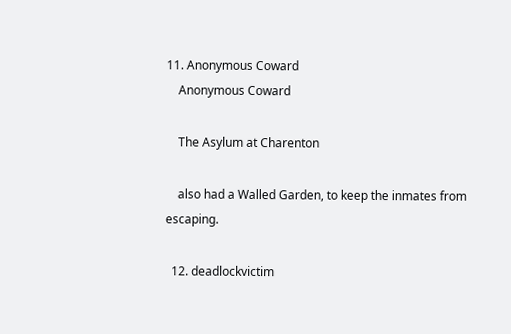11. Anonymous Coward
    Anonymous Coward

    The Asylum at Charenton

    also had a Walled Garden, to keep the inmates from escaping.

  12. deadlockvictim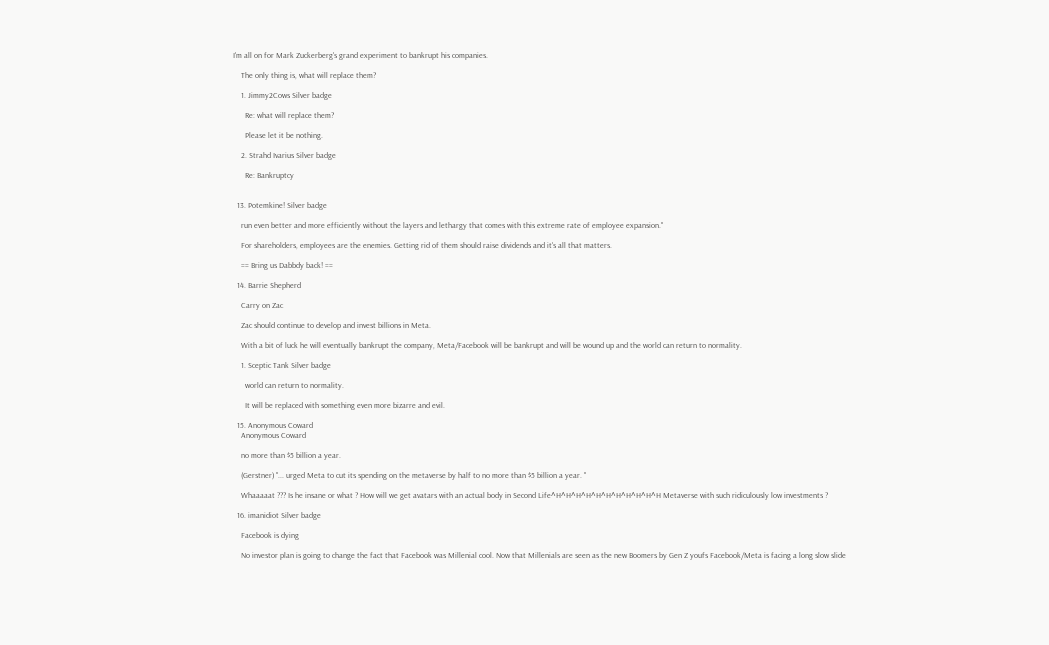I'm all on for Mark Zuckerberg's grand experiment to bankrupt his companies.

    The only thing is, what will replace them?

    1. Jimmy2Cows Silver badge

      Re: what will replace them?

      Please let it be nothing.

    2. Strahd Ivarius Silver badge

      Re: Bankruptcy


  13. Potemkine! Silver badge

    run even better and more efficiently without the layers and lethargy that comes with this extreme rate of employee expansion."

    For shareholders, employees are the enemies. Getting rid of them should raise dividends and it's all that matters.

    == Bring us Dabbdy back! ==

  14. Barrie Shepherd

    Carry on Zac

    Zac should continue to develop and invest billions in Meta.

    With a bit of luck he will eventually bankrupt the company, Meta/Facebook will be bankrupt and will be wound up and the world can return to normality.

    1. Sceptic Tank Silver badge

      world can return to normality.

      It will be replaced with something even more bizarre and evil.

  15. Anonymous Coward
    Anonymous Coward

    no more than $5 billion a year.

    (Gerstner) "... urged Meta to cut its spending on the metaverse by half to no more than $5 billion a year. "

    Whaaaaat ??? Is he insane or what ? How will we get avatars with an actual body in Second Life^H^H^H^H^H^H^H^H^H^H^H Metaverse with such ridiculously low investments ?

  16. imanidiot Silver badge

    Facebook is dying

    No investor plan is going to change the fact that Facebook was Millenial cool. Now that Millenials are seen as the new Boomers by Gen Z youfs Facebook/Meta is facing a long slow slide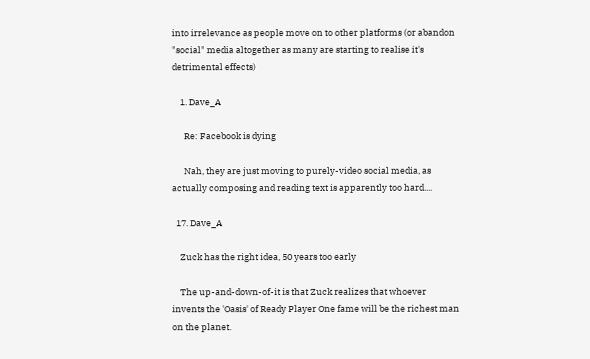into irrelevance as people move on to other platforms (or abandon "social" media altogether as many are starting to realise it's detrimental effects)

    1. Dave_A

      Re: Facebook is dying

      Nah, they are just moving to purely-video social media, as actually composing and reading text is apparently too hard....

  17. Dave_A

    Zuck has the right idea, 50 years too early

    The up-and-down-of-it is that Zuck realizes that whoever invents the 'Oasis' of Ready Player One fame will be the richest man on the planet.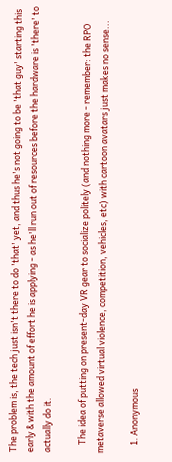The problem is, the tech just isn't there to do 'that' yet, and thus he's not going to be 'that guy' starting this early & with the amount of effort he is applying - as he'll run out of resources before the hardware is 'there' to actually do it.

    The idea of putting on present-day VR gear to socialize politely (and nothing more - remember: the RPO metaverse allowed virtual violence, competition, vehicles, etc) with cartoon avatars just makes no sense...

    1. Anonymous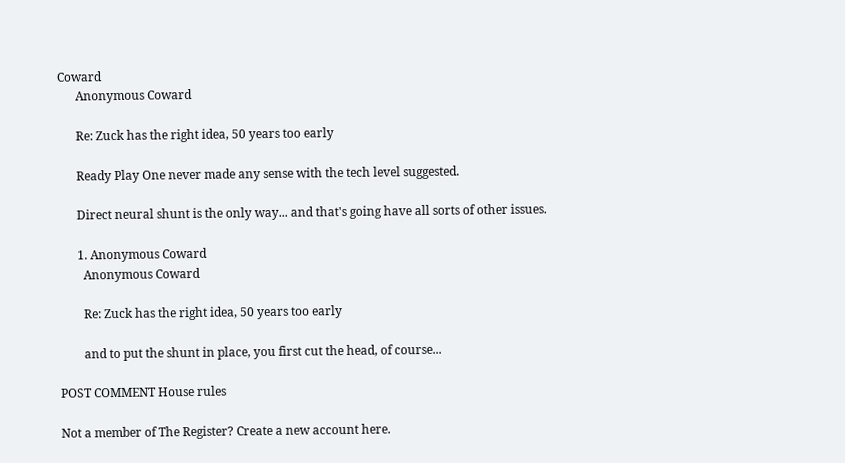Coward
      Anonymous Coward

      Re: Zuck has the right idea, 50 years too early

      Ready Play One never made any sense with the tech level suggested.

      Direct neural shunt is the only way... and that's going have all sorts of other issues.

      1. Anonymous Coward
        Anonymous Coward

        Re: Zuck has the right idea, 50 years too early

        and to put the shunt in place, you first cut the head, of course...

POST COMMENT House rules

Not a member of The Register? Create a new account here.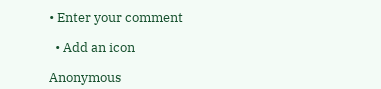• Enter your comment

  • Add an icon

Anonymous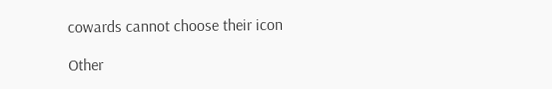cowards cannot choose their icon

Other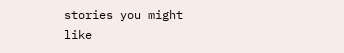stories you might like